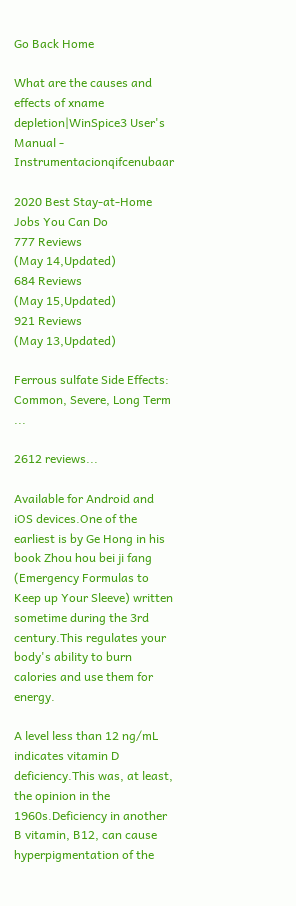Go Back Home

What are the causes and effects of xname depletion|WinSpice3 User's Manual - Instrumentacionqifcenubaar

2020 Best Stay-at-Home Jobs You Can Do
777 Reviews
(May 14,Updated)
684 Reviews
(May 15,Updated)
921 Reviews
(May 13,Updated)

Ferrous sulfate Side Effects: Common, Severe, Long Term ...

2612 reviews...

Available for Android and iOS devices.One of the earliest is by Ge Hong in his book Zhou hou bei ji fang (Emergency Formulas to Keep up Your Sleeve) written sometime during the 3rd century.This regulates your body's ability to burn calories and use them for energy.

A level less than 12 ng/mL indicates vitamin D deficiency.This was, at least, the opinion in the 1960s.Deficiency in another B vitamin, B12, can cause hyperpigmentation of the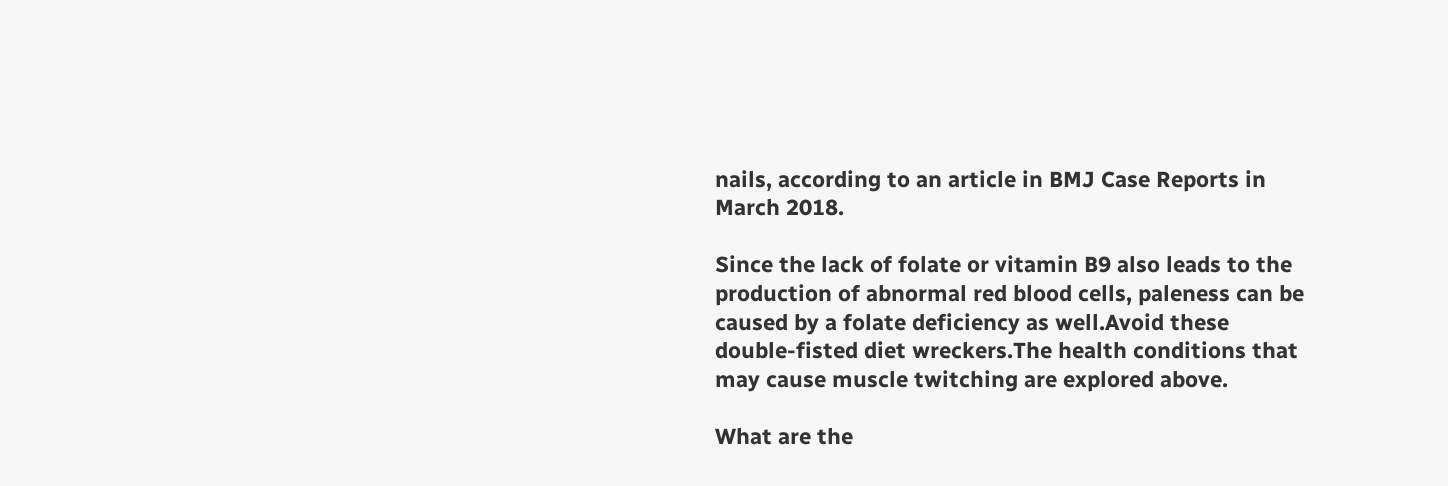nails, according to an article in BMJ Case Reports in March 2018.

Since the lack of folate or vitamin B9 also leads to the production of abnormal red blood cells, paleness can be caused by a folate deficiency as well.Avoid these double-fisted diet wreckers.The health conditions that may cause muscle twitching are explored above.

What are the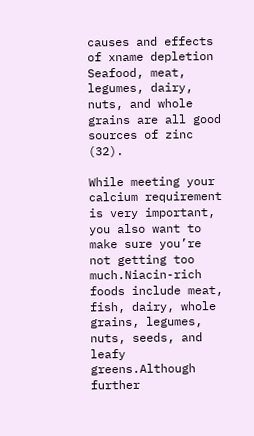causes and effects of xname depletion Seafood, meat, legumes, dairy, nuts, and whole grains are all good sources of zinc (32).

While meeting your calcium requirement is very important, you also want to make sure you’re not getting too much.Niacin-rich foods include meat, fish, dairy, whole grains, legumes, nuts, seeds, and leafy greens.Although further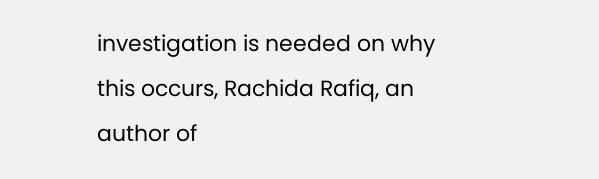investigation is needed on why this occurs, Rachida Rafiq, an author of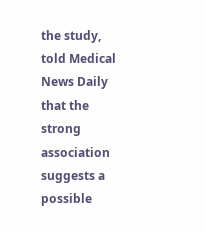the study, told Medical News Daily that the strong association suggests a possible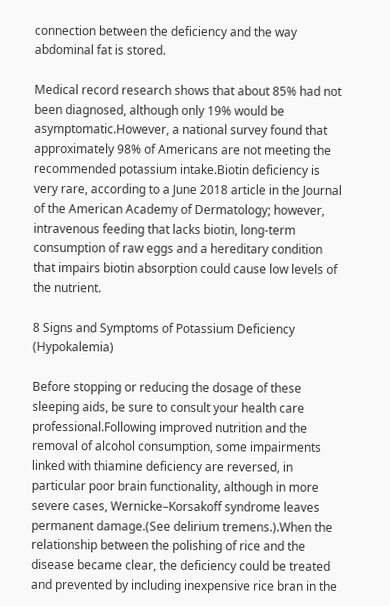connection between the deficiency and the way abdominal fat is stored.

Medical record research shows that about 85% had not been diagnosed, although only 19% would be asymptomatic.However, a national survey found that approximately 98% of Americans are not meeting the recommended potassium intake.Biotin deficiency is very rare, according to a June 2018 article in the Journal of the American Academy of Dermatology; however, intravenous feeding that lacks biotin, long-term consumption of raw eggs and a hereditary condition that impairs biotin absorption could cause low levels of the nutrient.

8 Signs and Symptoms of Potassium Deficiency (Hypokalemia)

Before stopping or reducing the dosage of these sleeping aids, be sure to consult your health care professional.Following improved nutrition and the removal of alcohol consumption, some impairments linked with thiamine deficiency are reversed, in particular poor brain functionality, although in more severe cases, Wernicke–Korsakoff syndrome leaves permanent damage.(See delirium tremens.).When the relationship between the polishing of rice and the disease became clear, the deficiency could be treated and prevented by including inexpensive rice bran in the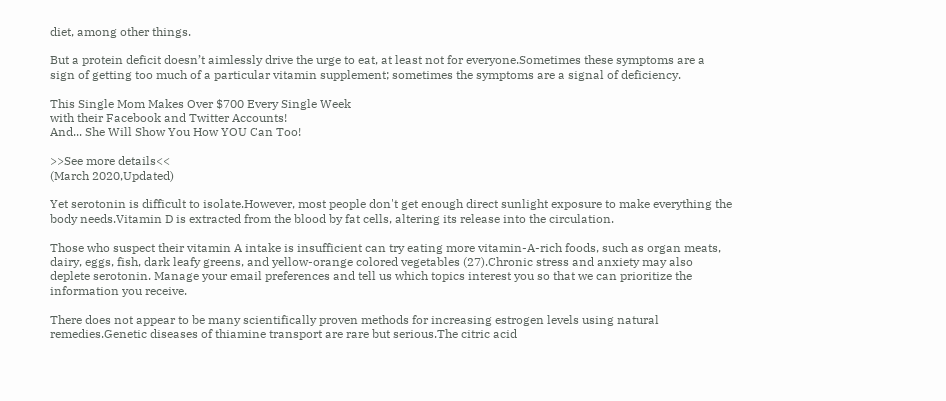diet, among other things.

But a protein deficit doesn’t aimlessly drive the urge to eat, at least not for everyone.Sometimes these symptoms are a sign of getting too much of a particular vitamin supplement; sometimes the symptoms are a signal of deficiency.

This Single Mom Makes Over $700 Every Single Week
with their Facebook and Twitter Accounts!
And... She Will Show You How YOU Can Too!

>>See more details<<
(March 2020,Updated)

Yet serotonin is difficult to isolate.However, most people don't get enough direct sunlight exposure to make everything the body needs.Vitamin D is extracted from the blood by fat cells, altering its release into the circulation.

Those who suspect their vitamin A intake is insufficient can try eating more vitamin-A-rich foods, such as organ meats, dairy, eggs, fish, dark leafy greens, and yellow-orange colored vegetables (27).Chronic stress and anxiety may also deplete serotonin. Manage your email preferences and tell us which topics interest you so that we can prioritize the information you receive.

There does not appear to be many scientifically proven methods for increasing estrogen levels using natural remedies.Genetic diseases of thiamine transport are rare but serious.The citric acid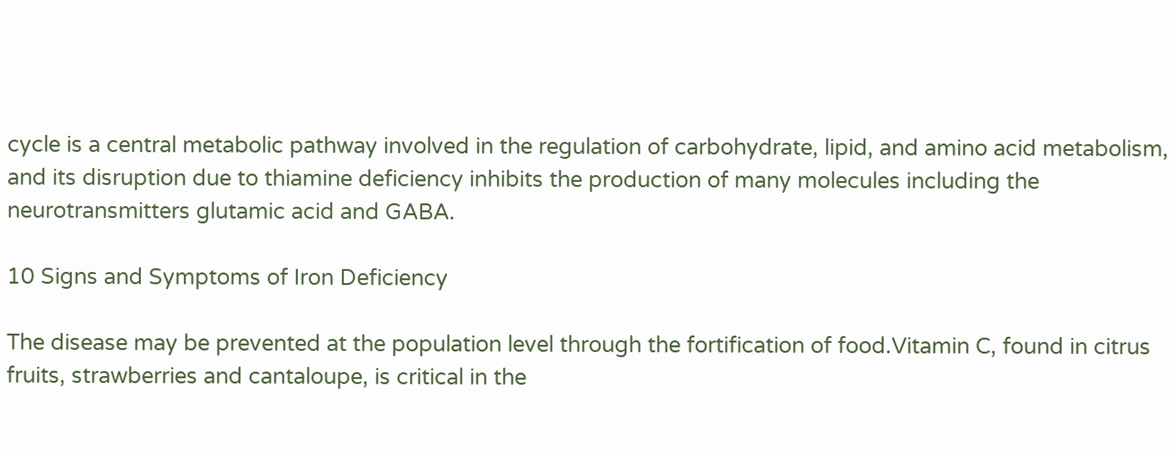cycle is a central metabolic pathway involved in the regulation of carbohydrate, lipid, and amino acid metabolism, and its disruption due to thiamine deficiency inhibits the production of many molecules including the neurotransmitters glutamic acid and GABA.

10 Signs and Symptoms of Iron Deficiency

The disease may be prevented at the population level through the fortification of food.Vitamin C, found in citrus fruits, strawberries and cantaloupe, is critical in the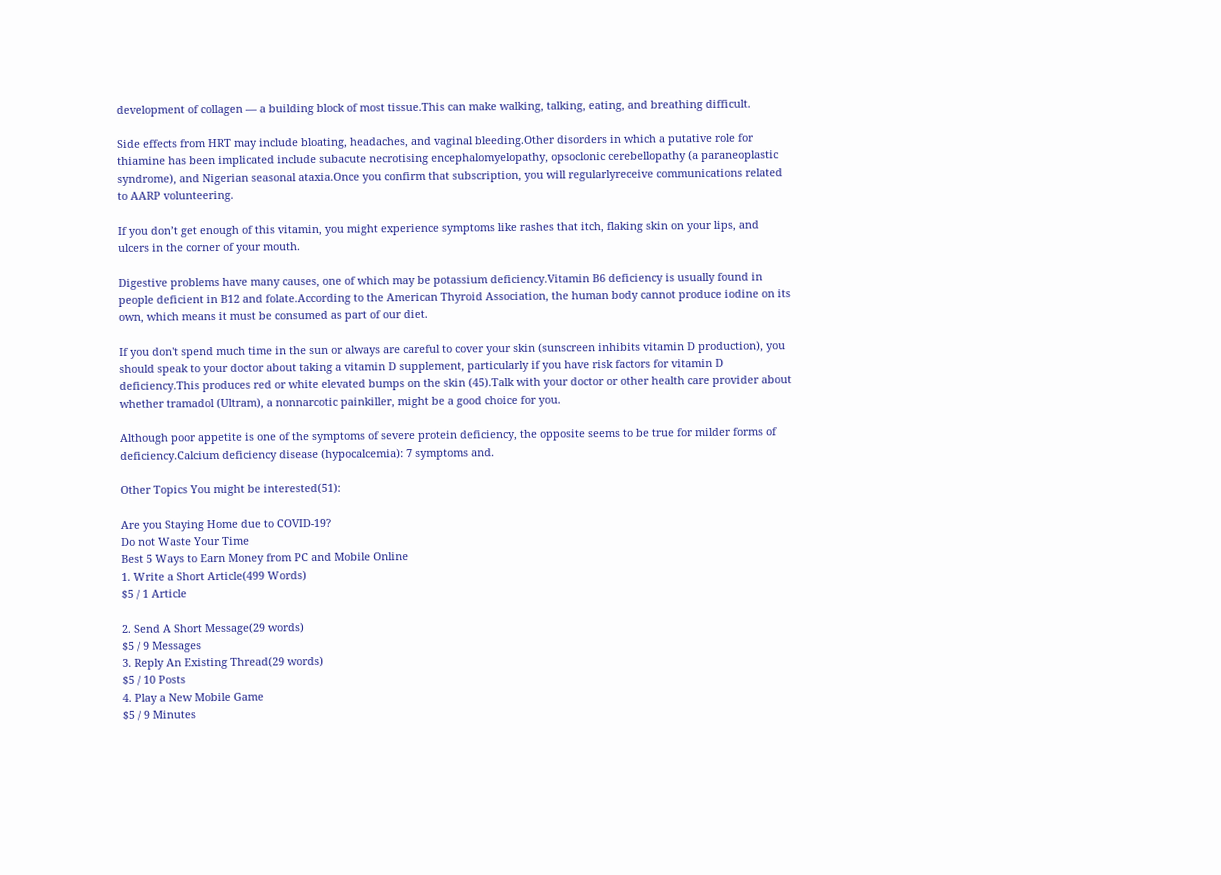development of collagen — a building block of most tissue.This can make walking, talking, eating, and breathing difficult.

Side effects from HRT may include bloating, headaches, and vaginal bleeding.Other disorders in which a putative role for thiamine has been implicated include subacute necrotising encephalomyelopathy, opsoclonic cerebellopathy (a paraneoplastic syndrome), and Nigerian seasonal ataxia.Once you confirm that subscription, you will regularlyreceive communications related to AARP volunteering.

If you don’t get enough of this vitamin, you might experience symptoms like rashes that itch, flaking skin on your lips, and ulcers in the corner of your mouth.

Digestive problems have many causes, one of which may be potassium deficiency.Vitamin B6 deficiency is usually found in people deficient in B12 and folate.According to the American Thyroid Association, the human body cannot produce iodine on its own, which means it must be consumed as part of our diet.

If you don't spend much time in the sun or always are careful to cover your skin (sunscreen inhibits vitamin D production), you should speak to your doctor about taking a vitamin D supplement, particularly if you have risk factors for vitamin D deficiency.This produces red or white elevated bumps on the skin (45).Talk with your doctor or other health care provider about whether tramadol (Ultram), a nonnarcotic painkiller, might be a good choice for you.

Although poor appetite is one of the symptoms of severe protein deficiency, the opposite seems to be true for milder forms of deficiency.Calcium deficiency disease (hypocalcemia): 7 symptoms and.

Other Topics You might be interested(51):

Are you Staying Home due to COVID-19?
Do not Waste Your Time
Best 5 Ways to Earn Money from PC and Mobile Online
1. Write a Short Article(499 Words)
$5 / 1 Article

2. Send A Short Message(29 words)
$5 / 9 Messages
3. Reply An Existing Thread(29 words)
$5 / 10 Posts
4. Play a New Mobile Game
$5 / 9 Minutes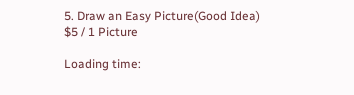5. Draw an Easy Picture(Good Idea)
$5 / 1 Picture

Loading time: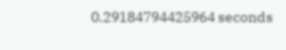0.29184794425964 seconds